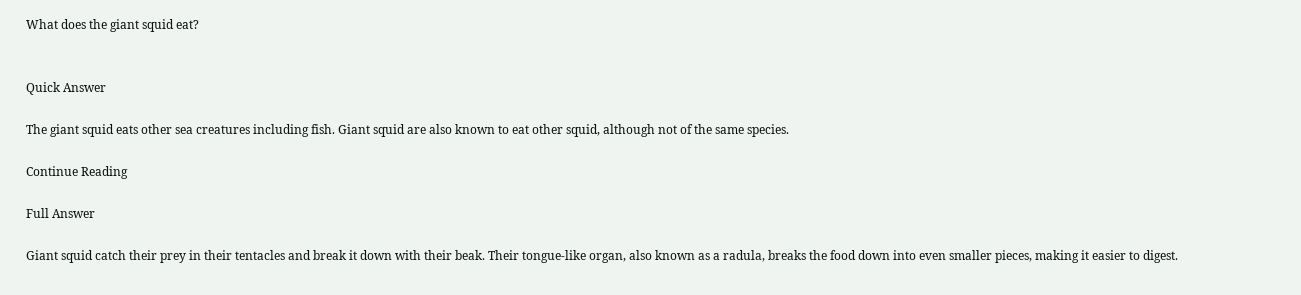What does the giant squid eat?


Quick Answer

The giant squid eats other sea creatures including fish. Giant squid are also known to eat other squid, although not of the same species.

Continue Reading

Full Answer

Giant squid catch their prey in their tentacles and break it down with their beak. Their tongue-like organ, also known as a radula, breaks the food down into even smaller pieces, making it easier to digest.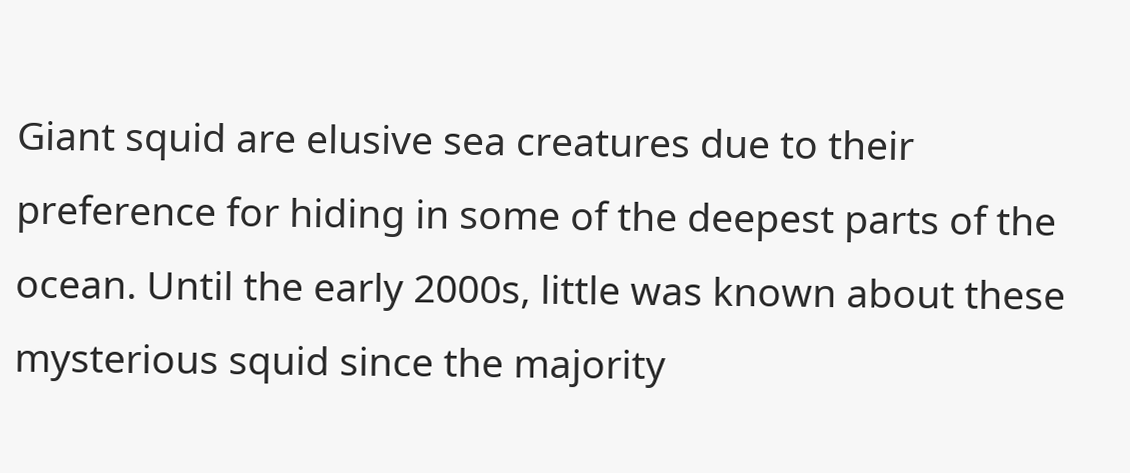Giant squid are elusive sea creatures due to their preference for hiding in some of the deepest parts of the ocean. Until the early 2000s, little was known about these mysterious squid since the majority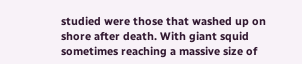studied were those that washed up on shore after death. With giant squid sometimes reaching a massive size of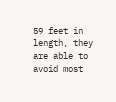59 feet in length, they are able to avoid most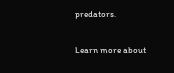predators.

Learn more about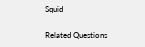Squid

Related Questions